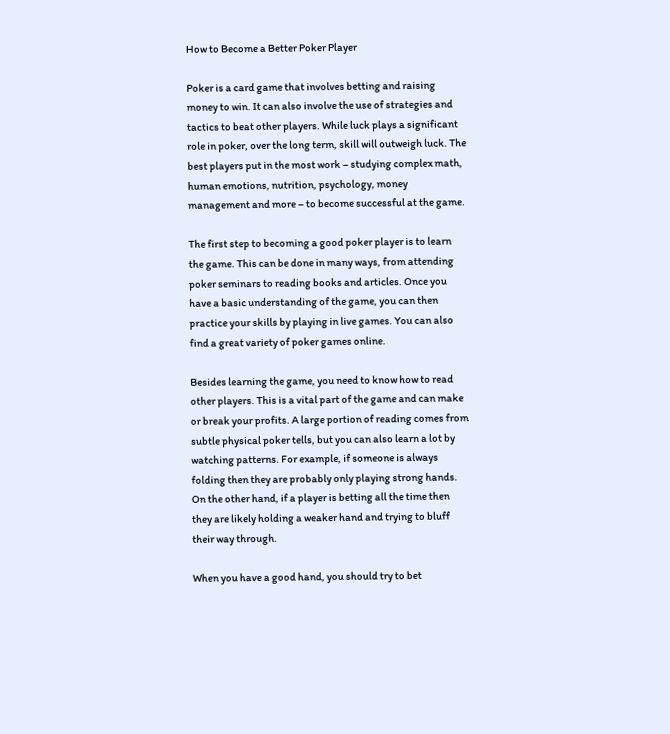How to Become a Better Poker Player

Poker is a card game that involves betting and raising money to win. It can also involve the use of strategies and tactics to beat other players. While luck plays a significant role in poker, over the long term, skill will outweigh luck. The best players put in the most work – studying complex math, human emotions, nutrition, psychology, money management and more – to become successful at the game.

The first step to becoming a good poker player is to learn the game. This can be done in many ways, from attending poker seminars to reading books and articles. Once you have a basic understanding of the game, you can then practice your skills by playing in live games. You can also find a great variety of poker games online.

Besides learning the game, you need to know how to read other players. This is a vital part of the game and can make or break your profits. A large portion of reading comes from subtle physical poker tells, but you can also learn a lot by watching patterns. For example, if someone is always folding then they are probably only playing strong hands. On the other hand, if a player is betting all the time then they are likely holding a weaker hand and trying to bluff their way through.

When you have a good hand, you should try to bet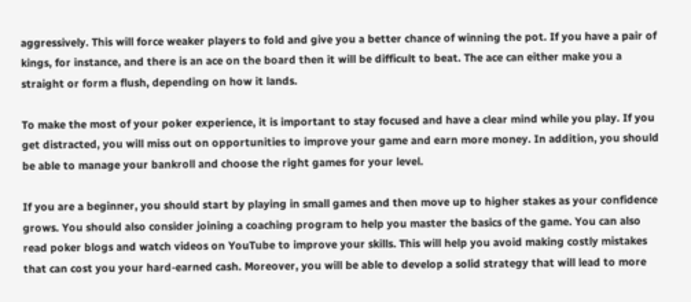aggressively. This will force weaker players to fold and give you a better chance of winning the pot. If you have a pair of kings, for instance, and there is an ace on the board then it will be difficult to beat. The ace can either make you a straight or form a flush, depending on how it lands.

To make the most of your poker experience, it is important to stay focused and have a clear mind while you play. If you get distracted, you will miss out on opportunities to improve your game and earn more money. In addition, you should be able to manage your bankroll and choose the right games for your level.

If you are a beginner, you should start by playing in small games and then move up to higher stakes as your confidence grows. You should also consider joining a coaching program to help you master the basics of the game. You can also read poker blogs and watch videos on YouTube to improve your skills. This will help you avoid making costly mistakes that can cost you your hard-earned cash. Moreover, you will be able to develop a solid strategy that will lead to more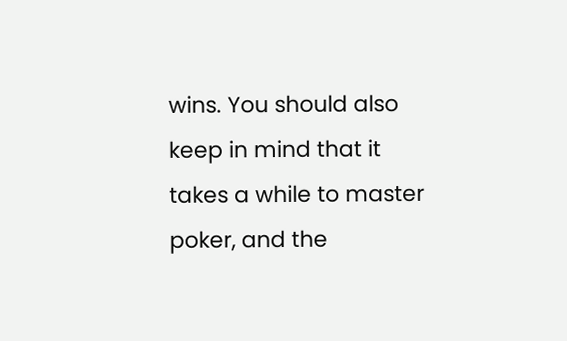wins. You should also keep in mind that it takes a while to master poker, and the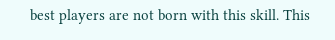best players are not born with this skill. This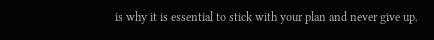is why it is essential to stick with your plan and never give up.